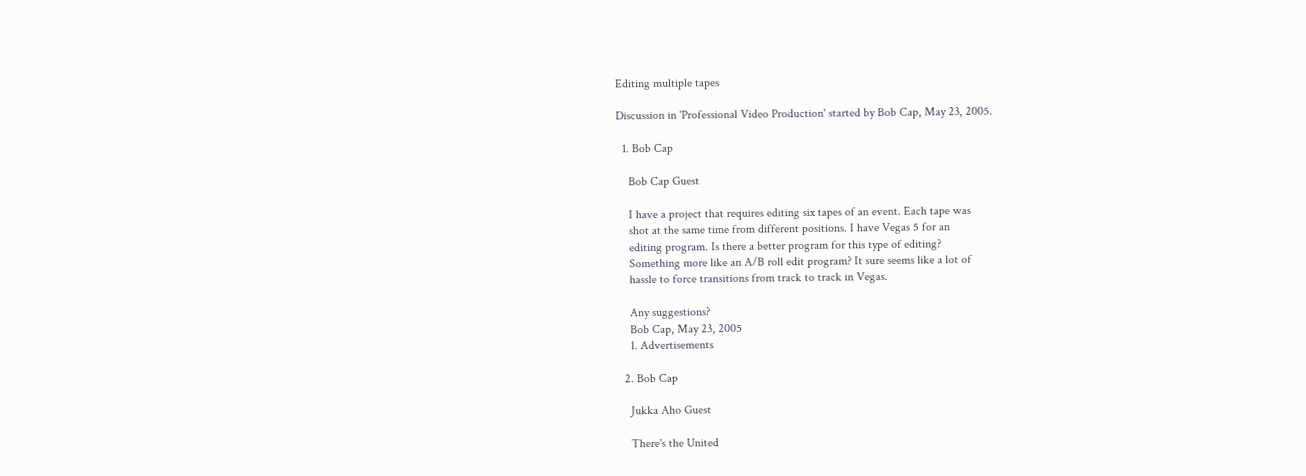Editing multiple tapes

Discussion in 'Professional Video Production' started by Bob Cap, May 23, 2005.

  1. Bob Cap

    Bob Cap Guest

    I have a project that requires editing six tapes of an event. Each tape was
    shot at the same time from different positions. I have Vegas 5 for an
    editing program. Is there a better program for this type of editing?
    Something more like an A/B roll edit program? It sure seems like a lot of
    hassle to force transitions from track to track in Vegas.

    Any suggestions?
    Bob Cap, May 23, 2005
    1. Advertisements

  2. Bob Cap

    Jukka Aho Guest

    There's the United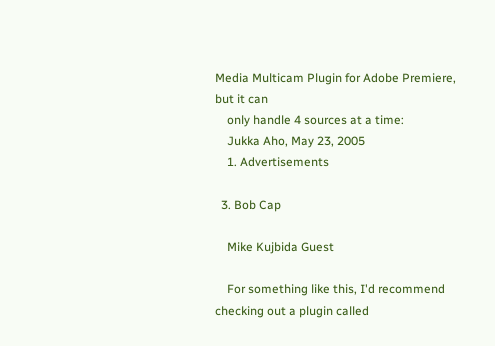Media Multicam Plugin for Adobe Premiere, but it can
    only handle 4 sources at a time:
    Jukka Aho, May 23, 2005
    1. Advertisements

  3. Bob Cap

    Mike Kujbida Guest

    For something like this, I'd recommend checking out a plugin called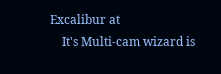Excalibur at
    It's Multi-cam wizard is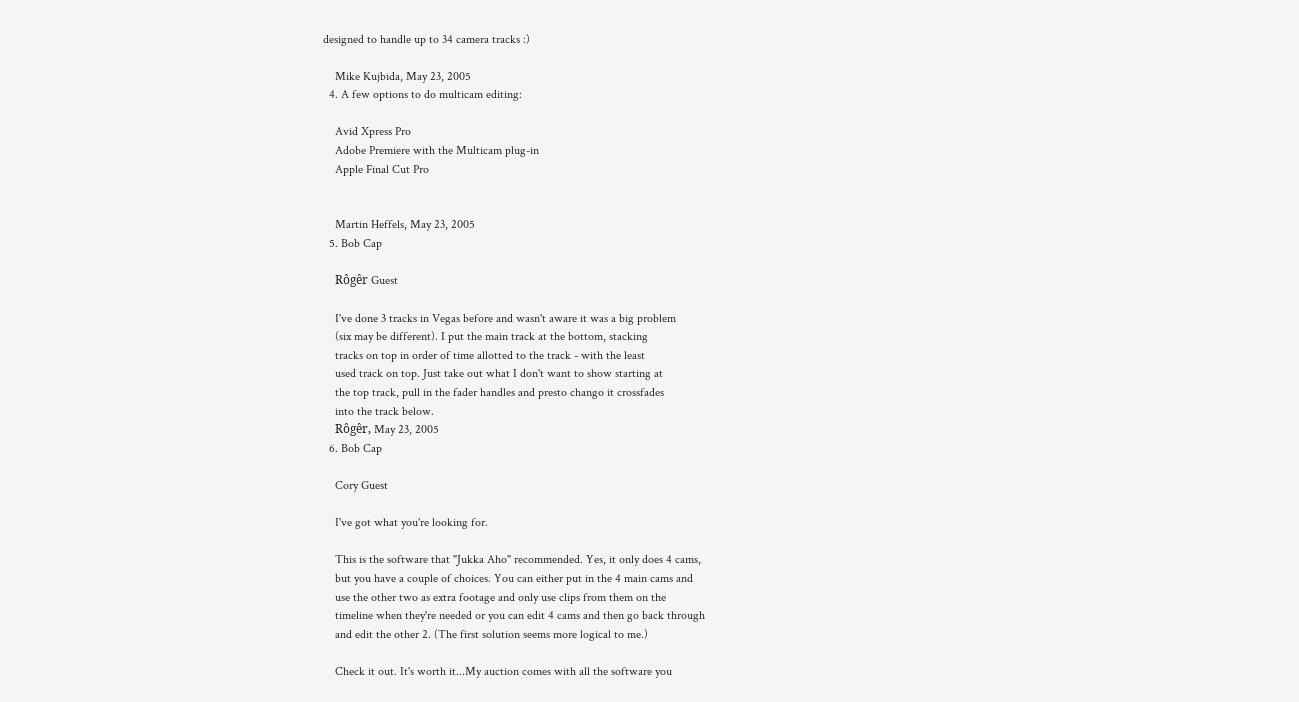designed to handle up to 34 camera tracks :)

    Mike Kujbida, May 23, 2005
  4. A few options to do multicam editing:

    Avid Xpress Pro
    Adobe Premiere with the Multicam plug-in
    Apple Final Cut Pro


    Martin Heffels, May 23, 2005
  5. Bob Cap

    Rôgêr Guest

    I've done 3 tracks in Vegas before and wasn't aware it was a big problem
    (six may be different). I put the main track at the bottom, stacking
    tracks on top in order of time allotted to the track - with the least
    used track on top. Just take out what I don't want to show starting at
    the top track, pull in the fader handles and presto chango it crossfades
    into the track below.
    Rôgêr, May 23, 2005
  6. Bob Cap

    Cory Guest

    I've got what you're looking for.

    This is the software that "Jukka Aho" recommended. Yes, it only does 4 cams,
    but you have a couple of choices. You can either put in the 4 main cams and
    use the other two as extra footage and only use clips from them on the
    timeline when they're needed or you can edit 4 cams and then go back through
    and edit the other 2. (The first solution seems more logical to me.)

    Check it out. It's worth it...My auction comes with all the software you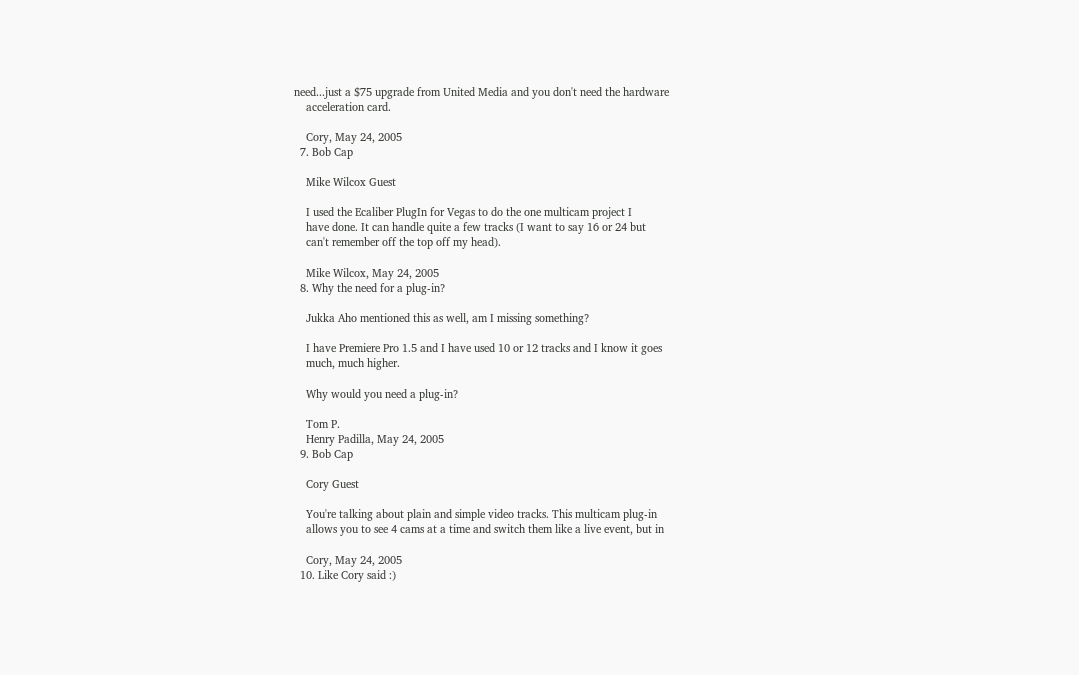need...just a $75 upgrade from United Media and you don't need the hardware
    acceleration card.

    Cory, May 24, 2005
  7. Bob Cap

    Mike Wilcox Guest

    I used the Ecaliber PlugIn for Vegas to do the one multicam project I
    have done. It can handle quite a few tracks (I want to say 16 or 24 but
    can't remember off the top off my head).

    Mike Wilcox, May 24, 2005
  8. Why the need for a plug-in?

    Jukka Aho mentioned this as well, am I missing something?

    I have Premiere Pro 1.5 and I have used 10 or 12 tracks and I know it goes
    much, much higher.

    Why would you need a plug-in?

    Tom P.
    Henry Padilla, May 24, 2005
  9. Bob Cap

    Cory Guest

    You're talking about plain and simple video tracks. This multicam plug-in
    allows you to see 4 cams at a time and switch them like a live event, but in

    Cory, May 24, 2005
  10. Like Cory said :)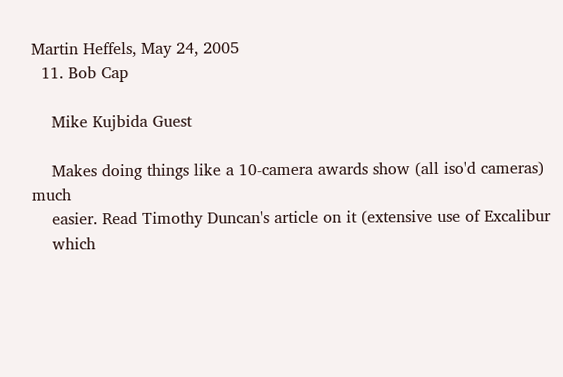Martin Heffels, May 24, 2005
  11. Bob Cap

    Mike Kujbida Guest

    Makes doing things like a 10-camera awards show (all iso'd cameras) much
    easier. Read Timothy Duncan's article on it (extensive use of Excalibur
    which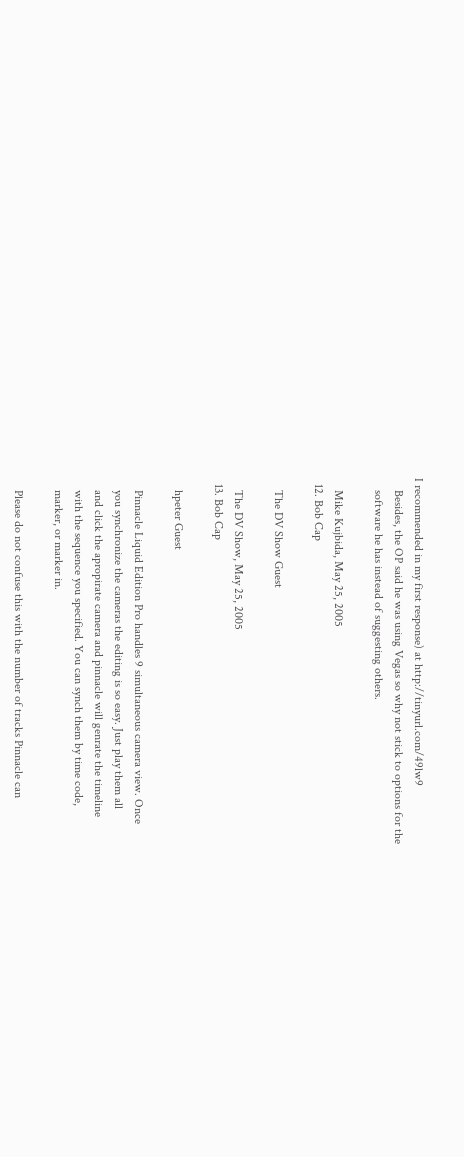I recommended in my first response) at http://tinyurl.com/49lw9
    Besides, the OP said he was using Vegas so why not stick to options for the
    software he has instead of suggesting others.

    Mike Kujbida, May 25, 2005
  12. Bob Cap

    The DV Show Guest

    The DV Show, May 25, 2005
  13. Bob Cap

    hpeter Guest

    Pinnacle Liquid Edition Pro handles 9 simultaneous camera view. Once
    you synchronize the cameras the editing is so easy. Just play them all
    and click the apropirate camera and pinnacle will genrate the timeline
    with the sequence you specified. You can synch them by time code,
    marker, or marker in.

    Please do not confuse this with the number of tracks Pinnacle can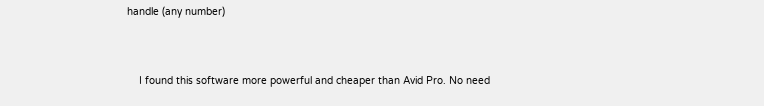handle (any number)


    I found this software more powerful and cheaper than Avid Pro. No need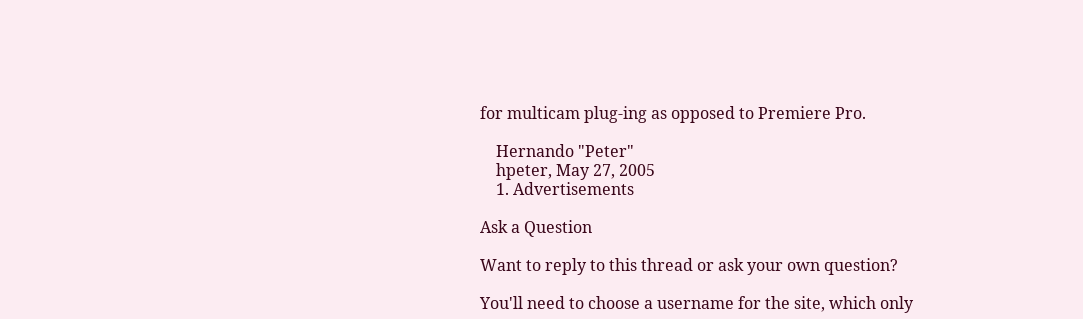for multicam plug-ing as opposed to Premiere Pro.

    Hernando "Peter"
    hpeter, May 27, 2005
    1. Advertisements

Ask a Question

Want to reply to this thread or ask your own question?

You'll need to choose a username for the site, which only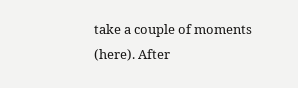take a couple of moments (here). After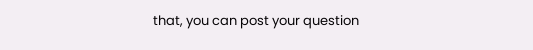that, you can post your question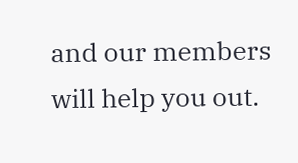and our members will help you out.